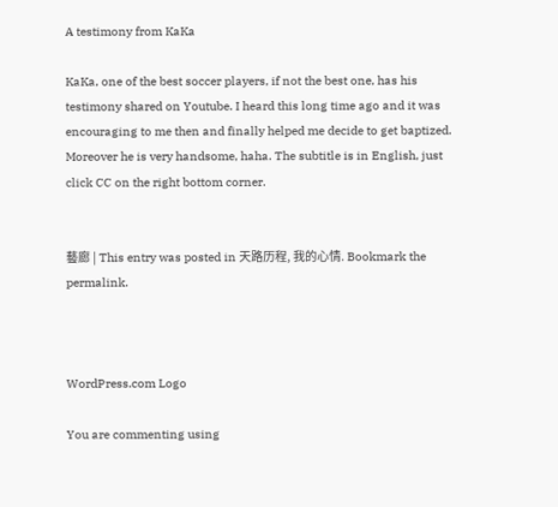A testimony from KaKa

KaKa, one of the best soccer players, if not the best one, has his testimony shared on Youtube. I heard this long time ago and it was encouraging to me then and finally helped me decide to get baptized. Moreover he is very handsome, haha. The subtitle is in English, just click CC on the right bottom corner.


藝廊 | This entry was posted in 天路历程, 我的心情. Bookmark the permalink.



WordPress.com Logo

You are commenting using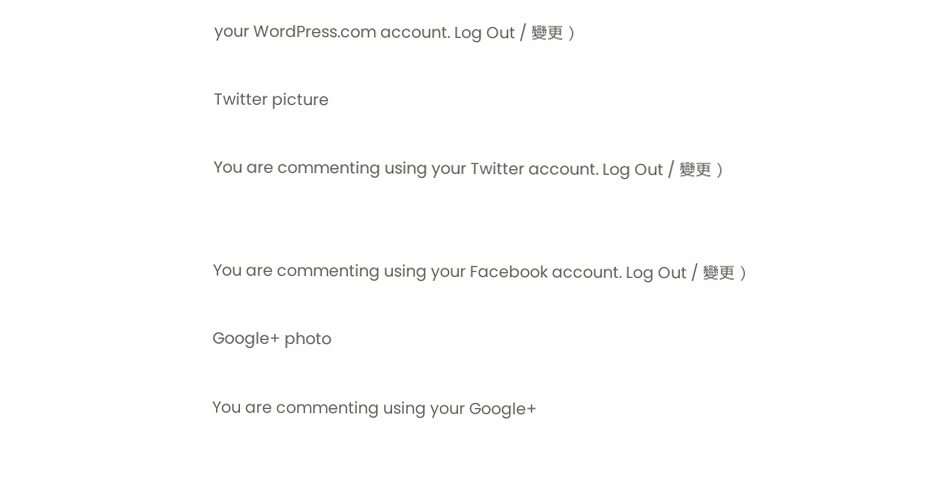your WordPress.com account. Log Out / 變更 )

Twitter picture

You are commenting using your Twitter account. Log Out / 變更 )


You are commenting using your Facebook account. Log Out / 變更 )

Google+ photo

You are commenting using your Google+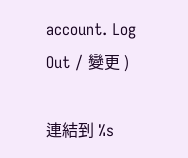account. Log Out / 變更 )

連結到 %s